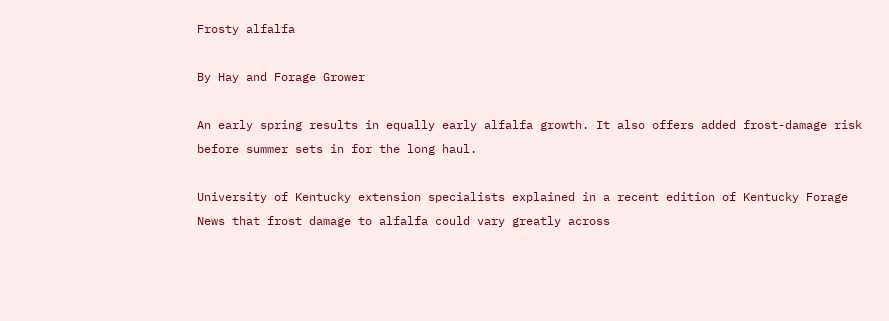Frosty alfalfa

By Hay and Forage Grower

An early spring results in equally early alfalfa growth. It also offers added frost-damage risk before summer sets in for the long haul.

University of Kentucky extension specialists explained in a recent edition of Kentucky Forage News that frost damage to alfalfa could vary greatly across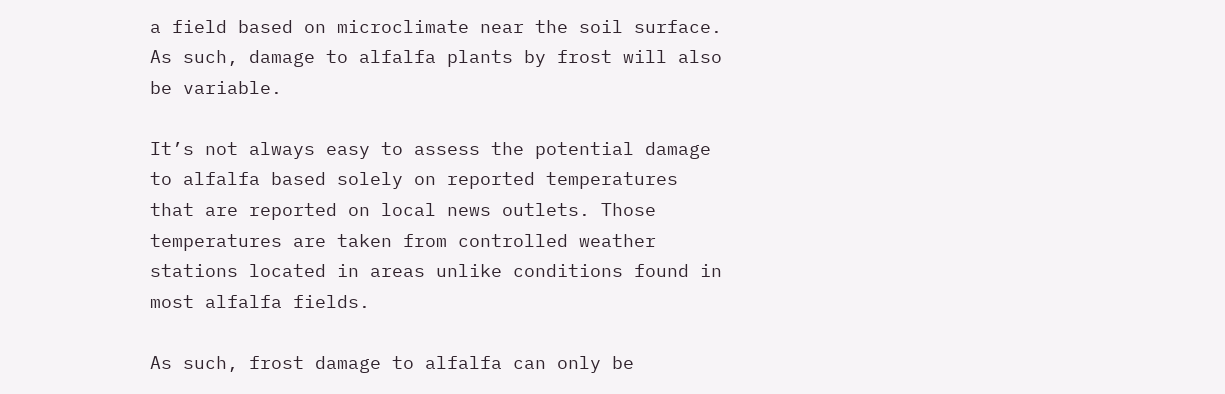a field based on microclimate near the soil surface. As such, damage to alfalfa plants by frost will also be variable.

It’s not always easy to assess the potential damage to alfalfa based solely on reported temperatures that are reported on local news outlets. Those temperatures are taken from controlled weather stations located in areas unlike conditions found in most alfalfa fields.

As such, frost damage to alfalfa can only be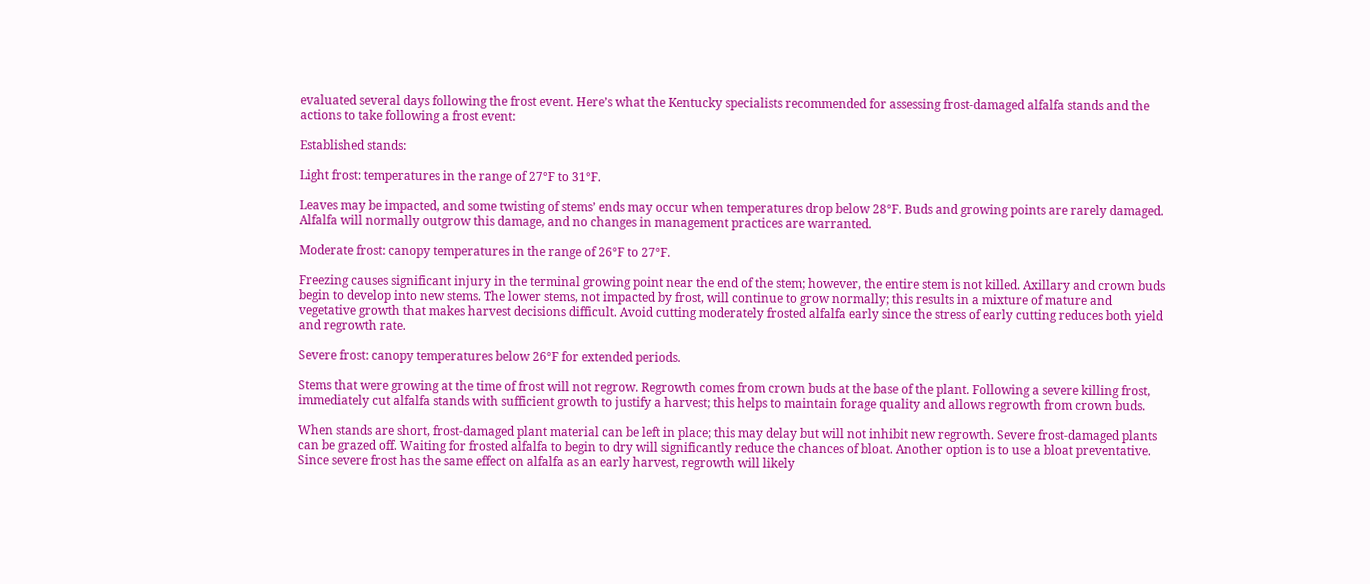evaluated several days following the frost event. Here’s what the Kentucky specialists recommended for assessing frost-damaged alfalfa stands and the actions to take following a frost event:

Established stands:

Light frost: temperatures in the range of 27°F to 31°F.

Leaves may be impacted, and some twisting of stems’ ends may occur when temperatures drop below 28°F. Buds and growing points are rarely damaged. Alfalfa will normally outgrow this damage, and no changes in management practices are warranted.

Moderate frost: canopy temperatures in the range of 26°F to 27°F.

Freezing causes significant injury in the terminal growing point near the end of the stem; however, the entire stem is not killed. Axillary and crown buds begin to develop into new stems. The lower stems, not impacted by frost, will continue to grow normally; this results in a mixture of mature and vegetative growth that makes harvest decisions difficult. Avoid cutting moderately frosted alfalfa early since the stress of early cutting reduces both yield and regrowth rate.

Severe frost: canopy temperatures below 26°F for extended periods.

Stems that were growing at the time of frost will not regrow. Regrowth comes from crown buds at the base of the plant. Following a severe killing frost, immediately cut alfalfa stands with sufficient growth to justify a harvest; this helps to maintain forage quality and allows regrowth from crown buds.

When stands are short, frost-damaged plant material can be left in place; this may delay but will not inhibit new regrowth. Severe frost-damaged plants can be grazed off. Waiting for frosted alfalfa to begin to dry will significantly reduce the chances of bloat. Another option is to use a bloat preventative. Since severe frost has the same effect on alfalfa as an early harvest, regrowth will likely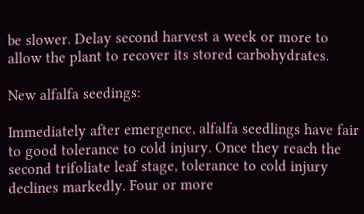be slower. Delay second harvest a week or more to allow the plant to recover its stored carbohydrates.

New alfalfa seedings:

Immediately after emergence, alfalfa seedlings have fair to good tolerance to cold injury. Once they reach the second trifoliate leaf stage, tolerance to cold injury declines markedly. Four or more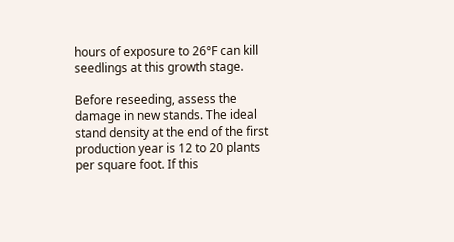hours of exposure to 26°F can kill seedlings at this growth stage.

Before reseeding, assess the damage in new stands. The ideal stand density at the end of the first production year is 12 to 20 plants per square foot. If this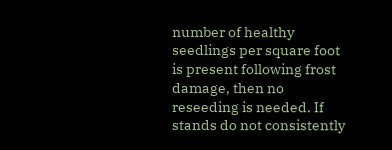number of healthy seedlings per square foot is present following frost damage, then no reseeding is needed. If stands do not consistently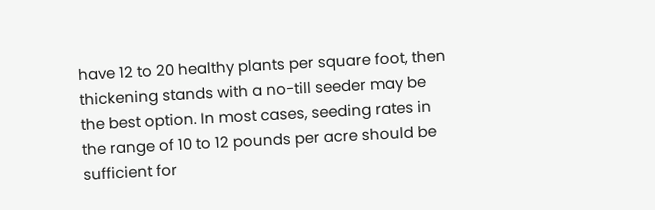have 12 to 20 healthy plants per square foot, then thickening stands with a no-till seeder may be the best option. In most cases, seeding rates in the range of 10 to 12 pounds per acre should be sufficient for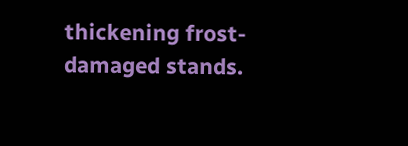thickening frost-damaged stands.